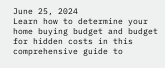June 25, 2024
Learn how to determine your home buying budget and budget for hidden costs in this comprehensive guide to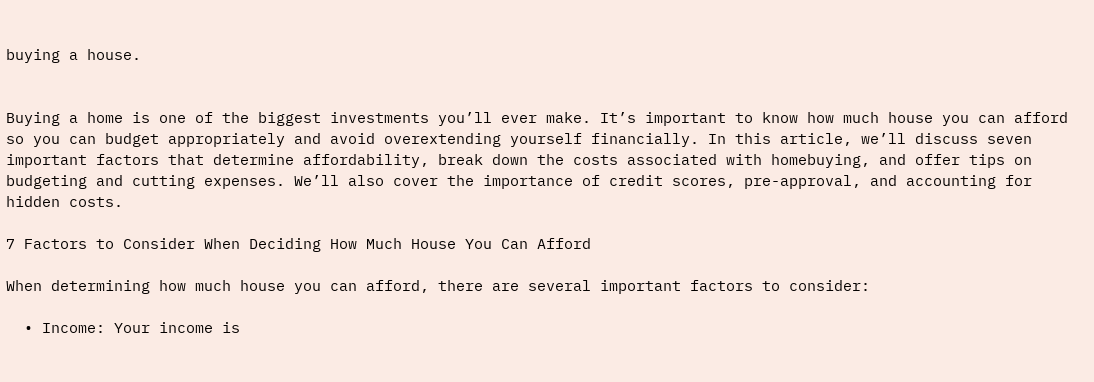buying a house.


Buying a home is one of the biggest investments you’ll ever make. It’s important to know how much house you can afford so you can budget appropriately and avoid overextending yourself financially. In this article, we’ll discuss seven important factors that determine affordability, break down the costs associated with homebuying, and offer tips on budgeting and cutting expenses. We’ll also cover the importance of credit scores, pre-approval, and accounting for hidden costs.

7 Factors to Consider When Deciding How Much House You Can Afford

When determining how much house you can afford, there are several important factors to consider:

  • Income: Your income is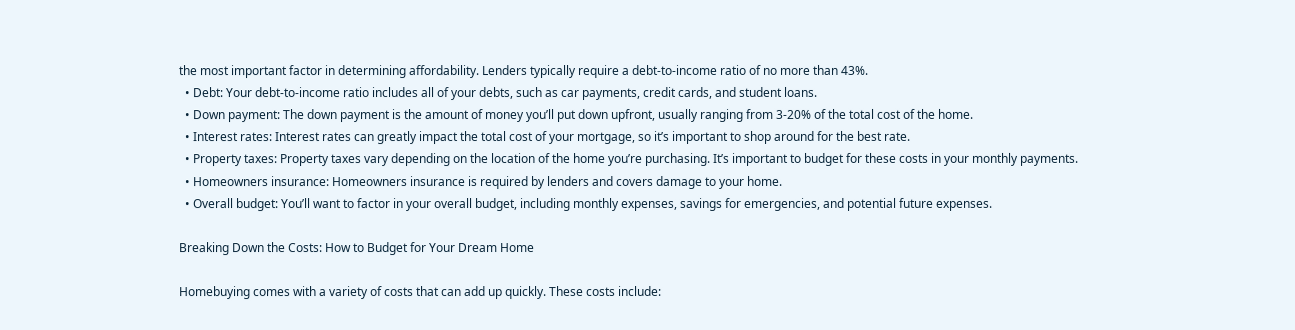the most important factor in determining affordability. Lenders typically require a debt-to-income ratio of no more than 43%.
  • Debt: Your debt-to-income ratio includes all of your debts, such as car payments, credit cards, and student loans.
  • Down payment: The down payment is the amount of money you’ll put down upfront, usually ranging from 3-20% of the total cost of the home.
  • Interest rates: Interest rates can greatly impact the total cost of your mortgage, so it’s important to shop around for the best rate.
  • Property taxes: Property taxes vary depending on the location of the home you’re purchasing. It’s important to budget for these costs in your monthly payments.
  • Homeowners insurance: Homeowners insurance is required by lenders and covers damage to your home.
  • Overall budget: You’ll want to factor in your overall budget, including monthly expenses, savings for emergencies, and potential future expenses.

Breaking Down the Costs: How to Budget for Your Dream Home

Homebuying comes with a variety of costs that can add up quickly. These costs include: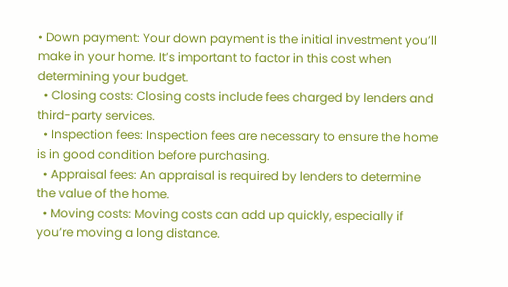• Down payment: Your down payment is the initial investment you’ll make in your home. It’s important to factor in this cost when determining your budget.
  • Closing costs: Closing costs include fees charged by lenders and third-party services.
  • Inspection fees: Inspection fees are necessary to ensure the home is in good condition before purchasing.
  • Appraisal fees: An appraisal is required by lenders to determine the value of the home.
  • Moving costs: Moving costs can add up quickly, especially if you’re moving a long distance.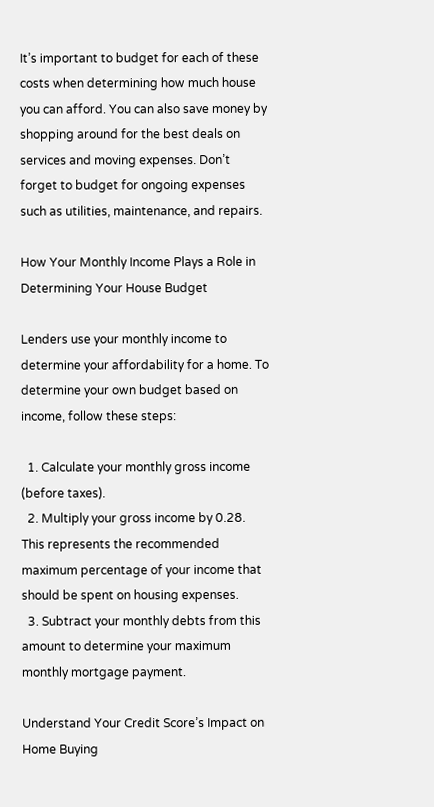It’s important to budget for each of these costs when determining how much house you can afford. You can also save money by shopping around for the best deals on services and moving expenses. Don’t forget to budget for ongoing expenses such as utilities, maintenance, and repairs.

How Your Monthly Income Plays a Role in Determining Your House Budget

Lenders use your monthly income to determine your affordability for a home. To determine your own budget based on income, follow these steps:

  1. Calculate your monthly gross income (before taxes).
  2. Multiply your gross income by 0.28. This represents the recommended maximum percentage of your income that should be spent on housing expenses.
  3. Subtract your monthly debts from this amount to determine your maximum monthly mortgage payment.

Understand Your Credit Score’s Impact on Home Buying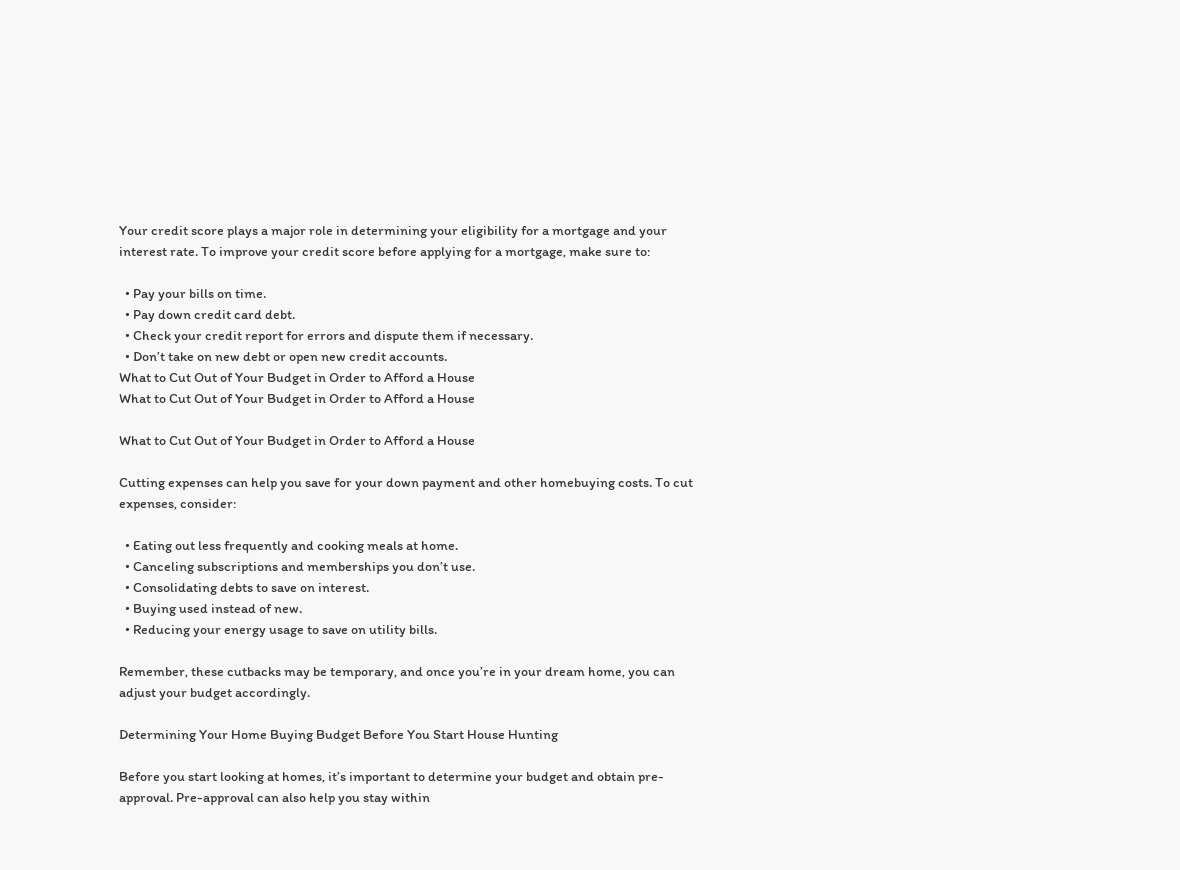Your credit score plays a major role in determining your eligibility for a mortgage and your interest rate. To improve your credit score before applying for a mortgage, make sure to:

  • Pay your bills on time.
  • Pay down credit card debt.
  • Check your credit report for errors and dispute them if necessary.
  • Don’t take on new debt or open new credit accounts.
What to Cut Out of Your Budget in Order to Afford a House
What to Cut Out of Your Budget in Order to Afford a House

What to Cut Out of Your Budget in Order to Afford a House

Cutting expenses can help you save for your down payment and other homebuying costs. To cut expenses, consider:

  • Eating out less frequently and cooking meals at home.
  • Canceling subscriptions and memberships you don’t use.
  • Consolidating debts to save on interest.
  • Buying used instead of new.
  • Reducing your energy usage to save on utility bills.

Remember, these cutbacks may be temporary, and once you’re in your dream home, you can adjust your budget accordingly.

Determining Your Home Buying Budget Before You Start House Hunting

Before you start looking at homes, it’s important to determine your budget and obtain pre-approval. Pre-approval can also help you stay within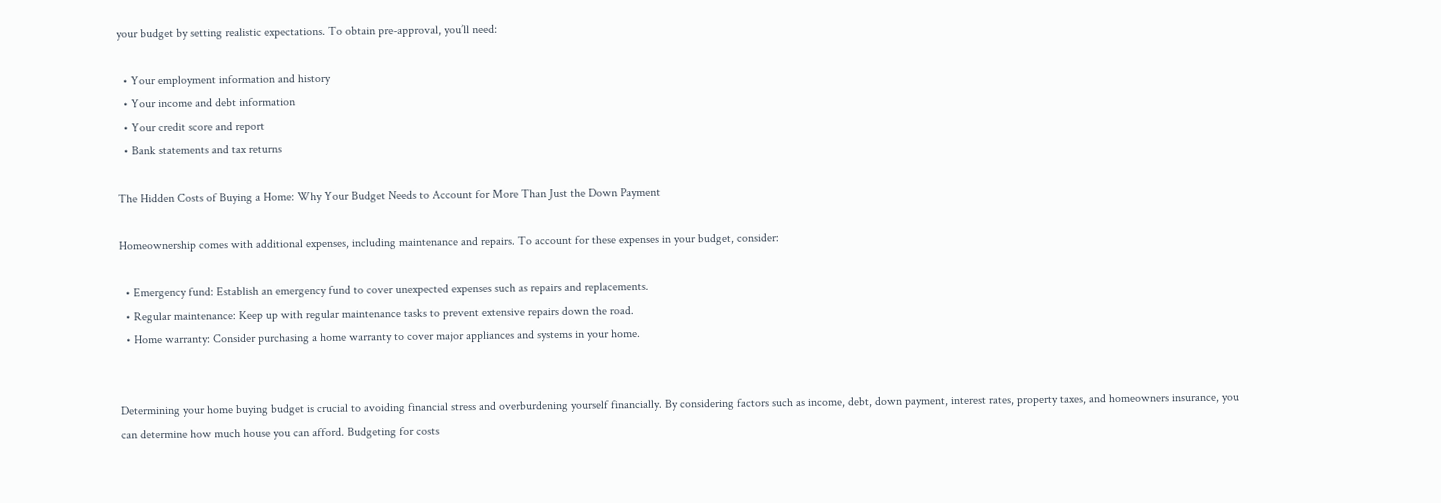your budget by setting realistic expectations. To obtain pre-approval, you’ll need:

  • Your employment information and history
  • Your income and debt information
  • Your credit score and report
  • Bank statements and tax returns

The Hidden Costs of Buying a Home: Why Your Budget Needs to Account for More Than Just the Down Payment

Homeownership comes with additional expenses, including maintenance and repairs. To account for these expenses in your budget, consider:

  • Emergency fund: Establish an emergency fund to cover unexpected expenses such as repairs and replacements.
  • Regular maintenance: Keep up with regular maintenance tasks to prevent extensive repairs down the road.
  • Home warranty: Consider purchasing a home warranty to cover major appliances and systems in your home.


Determining your home buying budget is crucial to avoiding financial stress and overburdening yourself financially. By considering factors such as income, debt, down payment, interest rates, property taxes, and homeowners insurance, you can determine how much house you can afford. Budgeting for costs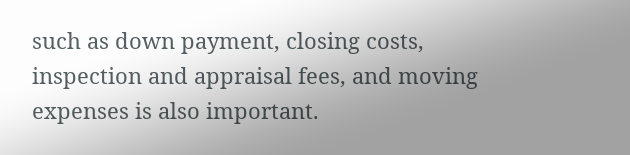such as down payment, closing costs, inspection and appraisal fees, and moving expenses is also important.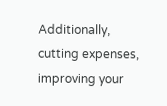Additionally, cutting expenses, improving your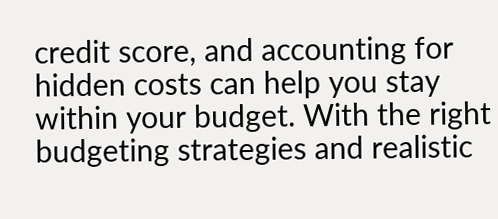credit score, and accounting for hidden costs can help you stay within your budget. With the right budgeting strategies and realistic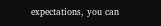expectations, you can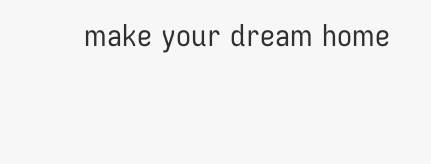make your dream home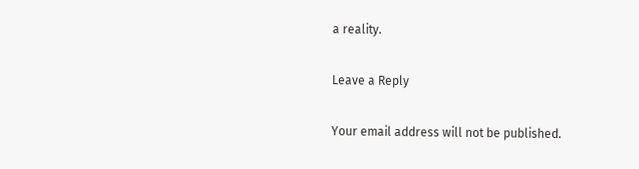a reality.

Leave a Reply

Your email address will not be published.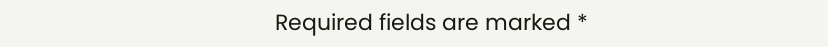Required fields are marked *